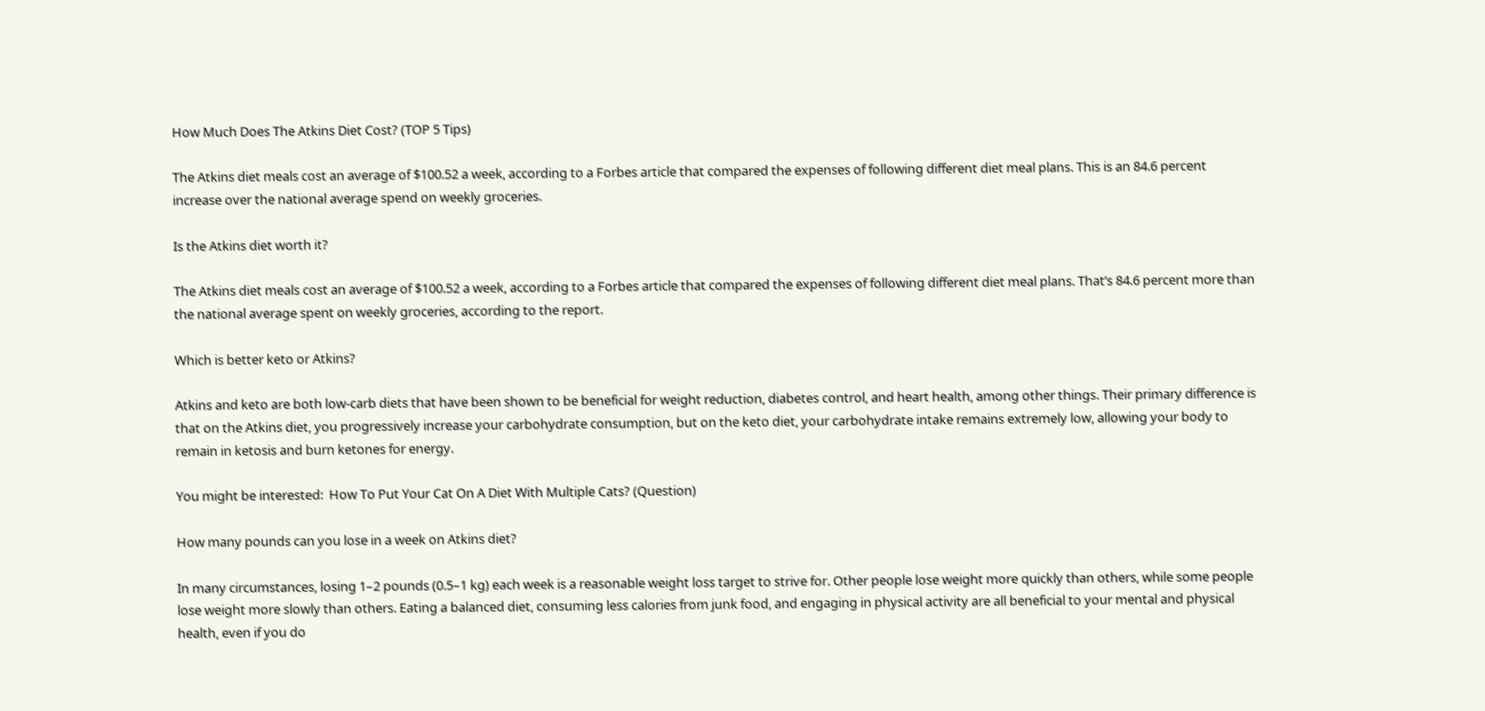How Much Does The Atkins Diet Cost? (TOP 5 Tips)

The Atkins diet meals cost an average of $100.52 a week, according to a Forbes article that compared the expenses of following different diet meal plans. This is an 84.6 percent increase over the national average spend on weekly groceries.

Is the Atkins diet worth it?

The Atkins diet meals cost an average of $100.52 a week, according to a Forbes article that compared the expenses of following different diet meal plans. That’s 84.6 percent more than the national average spent on weekly groceries, according to the report.

Which is better keto or Atkins?

Atkins and keto are both low-carb diets that have been shown to be beneficial for weight reduction, diabetes control, and heart health, among other things. Their primary difference is that on the Atkins diet, you progressively increase your carbohydrate consumption, but on the keto diet, your carbohydrate intake remains extremely low, allowing your body to remain in ketosis and burn ketones for energy.

You might be interested:  How To Put Your Cat On A Diet With Multiple Cats? (Question)

How many pounds can you lose in a week on Atkins diet?

In many circumstances, losing 1–2 pounds (0.5–1 kg) each week is a reasonable weight loss target to strive for. Other people lose weight more quickly than others, while some people lose weight more slowly than others. Eating a balanced diet, consuming less calories from junk food, and engaging in physical activity are all beneficial to your mental and physical health, even if you do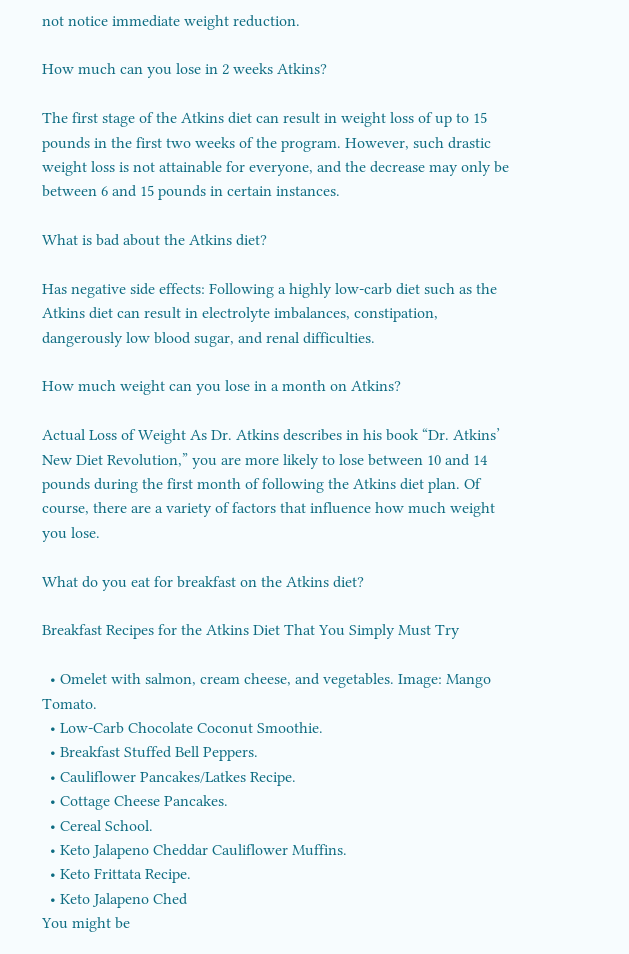not notice immediate weight reduction.

How much can you lose in 2 weeks Atkins?

The first stage of the Atkins diet can result in weight loss of up to 15 pounds in the first two weeks of the program. However, such drastic weight loss is not attainable for everyone, and the decrease may only be between 6 and 15 pounds in certain instances.

What is bad about the Atkins diet?

Has negative side effects: Following a highly low-carb diet such as the Atkins diet can result in electrolyte imbalances, constipation, dangerously low blood sugar, and renal difficulties.

How much weight can you lose in a month on Atkins?

Actual Loss of Weight As Dr. Atkins describes in his book “Dr. Atkins’ New Diet Revolution,” you are more likely to lose between 10 and 14 pounds during the first month of following the Atkins diet plan. Of course, there are a variety of factors that influence how much weight you lose.

What do you eat for breakfast on the Atkins diet?

Breakfast Recipes for the Atkins Diet That You Simply Must Try

  • Omelet with salmon, cream cheese, and vegetables. Image: Mango Tomato.
  • Low-Carb Chocolate Coconut Smoothie.
  • Breakfast Stuffed Bell Peppers.
  • Cauliflower Pancakes/Latkes Recipe.
  • Cottage Cheese Pancakes.
  • Cereal School.
  • Keto Jalapeno Cheddar Cauliflower Muffins.
  • Keto Frittata Recipe.
  • Keto Jalapeno Ched
You might be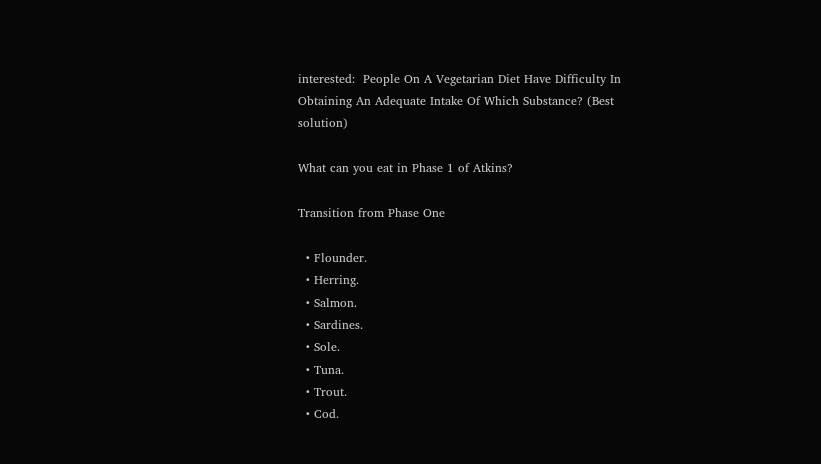interested:  People On A Vegetarian Diet Have Difficulty In Obtaining An Adequate Intake Of Which Substance? (Best solution)

What can you eat in Phase 1 of Atkins?

Transition from Phase One

  • Flounder.
  • Herring.
  • Salmon.
  • Sardines.
  • Sole.
  • Tuna.
  • Trout.
  • Cod.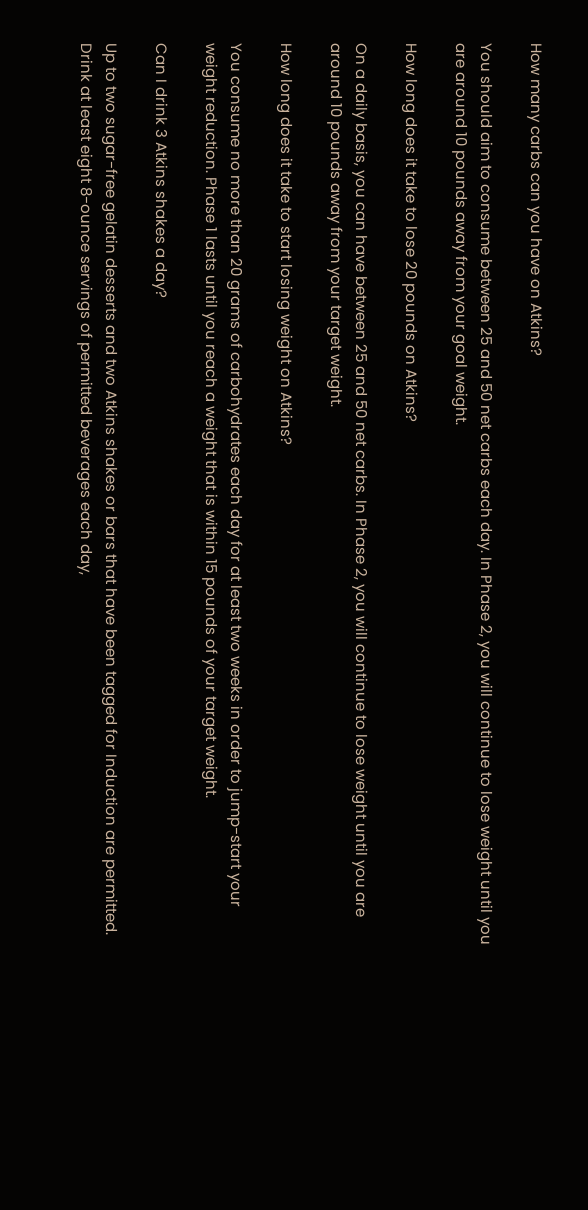How many carbs can you have on Atkins?

You should aim to consume between 25 and 50 net carbs each day. In Phase 2, you will continue to lose weight until you are around 10 pounds away from your goal weight.

How long does it take to lose 20 pounds on Atkins?

On a daily basis, you can have between 25 and 50 net carbs. In Phase 2, you will continue to lose weight until you are around 10 pounds away from your target weight.

How long does it take to start losing weight on Atkins?

You consume no more than 20 grams of carbohydrates each day for at least two weeks in order to jump-start your weight reduction. Phase 1 lasts until you reach a weight that is within 15 pounds of your target weight.

Can I drink 3 Atkins shakes a day?

Up to two sugar-free gelatin desserts and two Atkins shakes or bars that have been tagged for Induction are permitted. Drink at least eight 8-ounce servings of permitted beverages each day,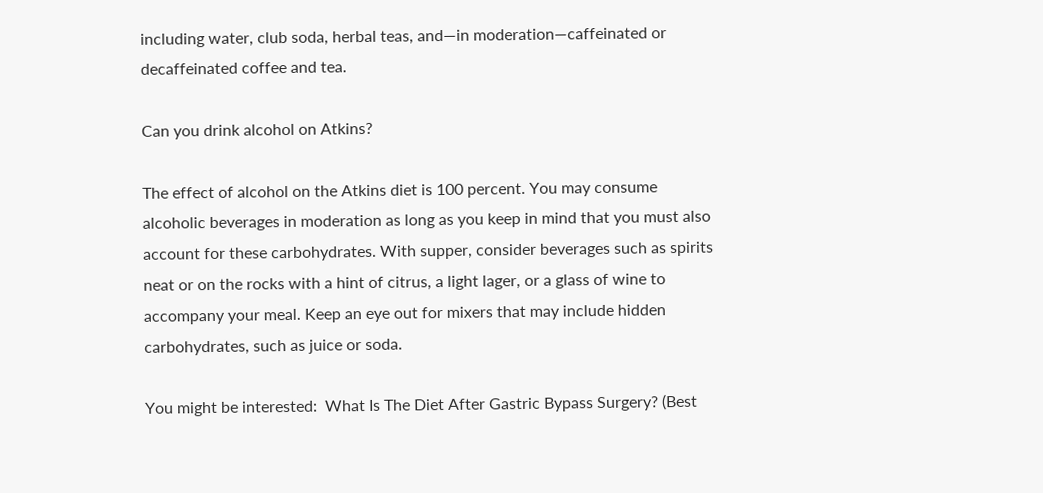including water, club soda, herbal teas, and—in moderation—caffeinated or decaffeinated coffee and tea.

Can you drink alcohol on Atkins?

The effect of alcohol on the Atkins diet is 100 percent. You may consume alcoholic beverages in moderation as long as you keep in mind that you must also account for these carbohydrates. With supper, consider beverages such as spirits neat or on the rocks with a hint of citrus, a light lager, or a glass of wine to accompany your meal. Keep an eye out for mixers that may include hidden carbohydrates, such as juice or soda.

You might be interested:  What Is The Diet After Gastric Bypass Surgery? (Best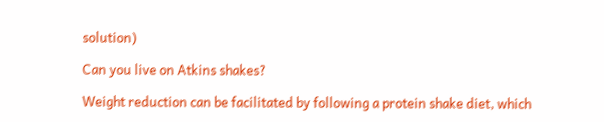solution)

Can you live on Atkins shakes?

Weight reduction can be facilitated by following a protein shake diet, which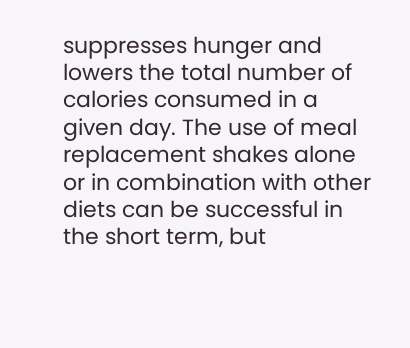suppresses hunger and lowers the total number of calories consumed in a given day. The use of meal replacement shakes alone or in combination with other diets can be successful in the short term, but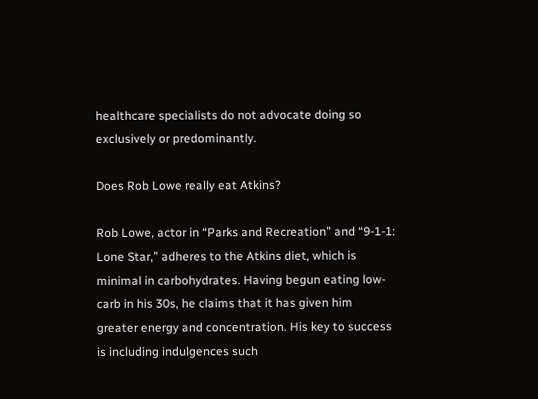healthcare specialists do not advocate doing so exclusively or predominantly.

Does Rob Lowe really eat Atkins?

Rob Lowe, actor in “Parks and Recreation” and “9-1-1: Lone Star,” adheres to the Atkins diet, which is minimal in carbohydrates. Having begun eating low-carb in his 30s, he claims that it has given him greater energy and concentration. His key to success is including indulgences such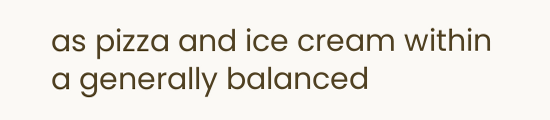as pizza and ice cream within a generally balanced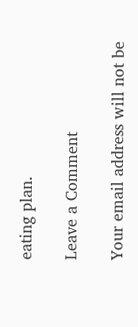eating plan.

Leave a Comment

Your email address will not be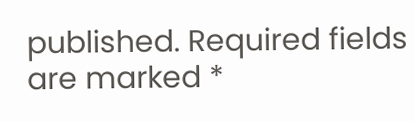published. Required fields are marked *